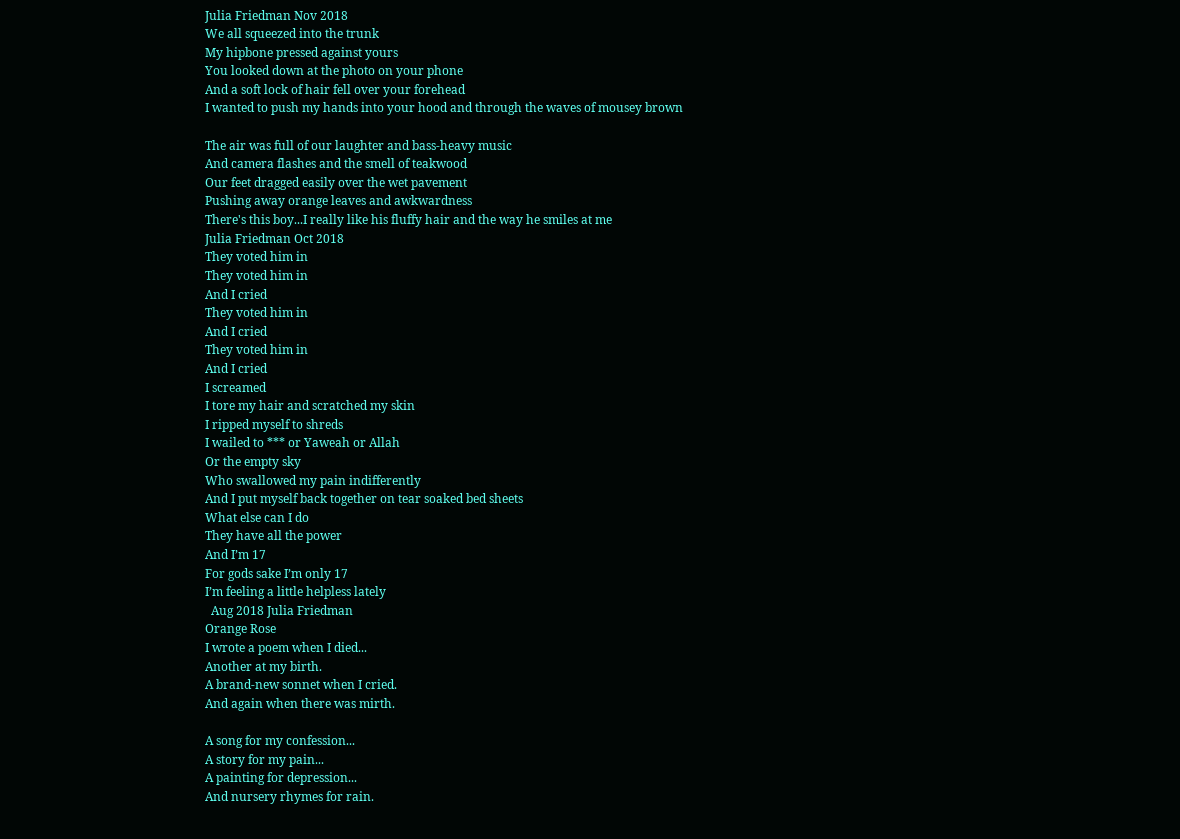Julia Friedman Nov 2018
We all squeezed into the trunk
My hipbone pressed against yours
You looked down at the photo on your phone
And a soft lock of hair fell over your forehead
I wanted to push my hands into your hood and through the waves of mousey brown

The air was full of our laughter and bass-heavy music
And camera flashes and the smell of teakwood
Our feet dragged easily over the wet pavement
Pushing away orange leaves and awkwardness
There's this boy...I really like his fluffy hair and the way he smiles at me
Julia Friedman Oct 2018
They voted him in
They voted him in
And I cried
They voted him in
And I cried
They voted him in
And I cried
I screamed
I tore my hair and scratched my skin
I ripped myself to shreds
I wailed to *** or Yaweah or Allah
Or the empty sky
Who swallowed my pain indifferently
And I put myself back together on tear soaked bed sheets
What else can I do
They have all the power
And I’m 17
For gods sake I’m only 17
I’m feeling a little helpless lately
  Aug 2018 Julia Friedman
Orange Rose
I wrote a poem when I died...
Another at my birth.
A brand-new sonnet when I cried.
And again when there was mirth.

A song for my confession...
A story for my pain...
A painting for depression...
And nursery rhymes for rain.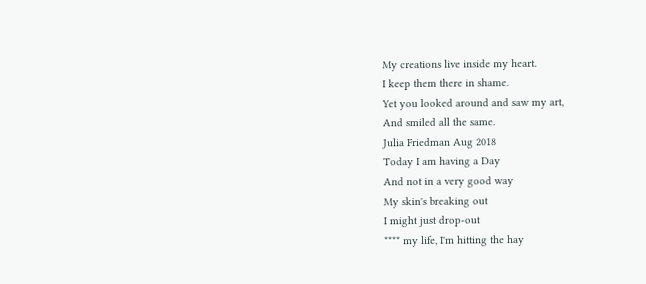My creations live inside my heart.
I keep them there in shame.
Yet you looked around and saw my art,
And smiled all the same.
Julia Friedman Aug 2018
Today I am having a Day
And not in a very good way
My skin's breaking out
I might just drop-out
**** my life, I'm hitting the hay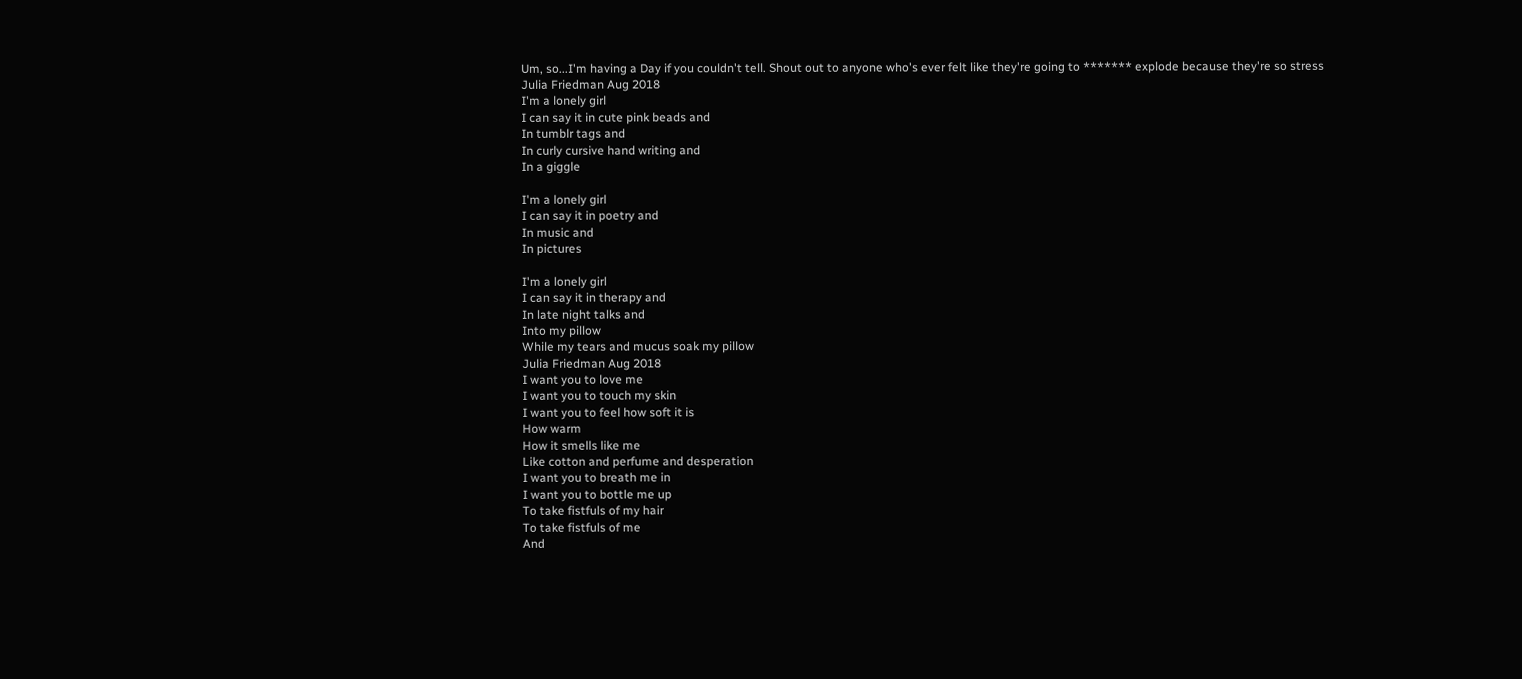Um, so...I'm having a Day if you couldn't tell. Shout out to anyone who's ever felt like they're going to ******* explode because they're so stress
Julia Friedman Aug 2018
I'm a lonely girl
I can say it in cute pink beads and
In tumblr tags and
In curly cursive hand writing and
In a giggle

I'm a lonely girl
I can say it in poetry and
In music and
In pictures

I'm a lonely girl
I can say it in therapy and
In late night talks and
Into my pillow
While my tears and mucus soak my pillow
Julia Friedman Aug 2018
I want you to love me
I want you to touch my skin
I want you to feel how soft it is
How warm
How it smells like me
Like cotton and perfume and desperation
I want you to breath me in
I want you to bottle me up
To take fistfuls of my hair
To take fistfuls of me
And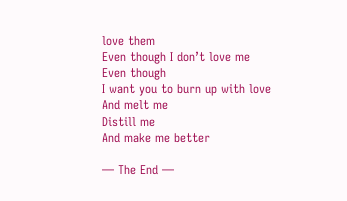love them
Even though I don’t love me
Even though
I want you to burn up with love
And melt me
Distill me
And make me better

— The End —